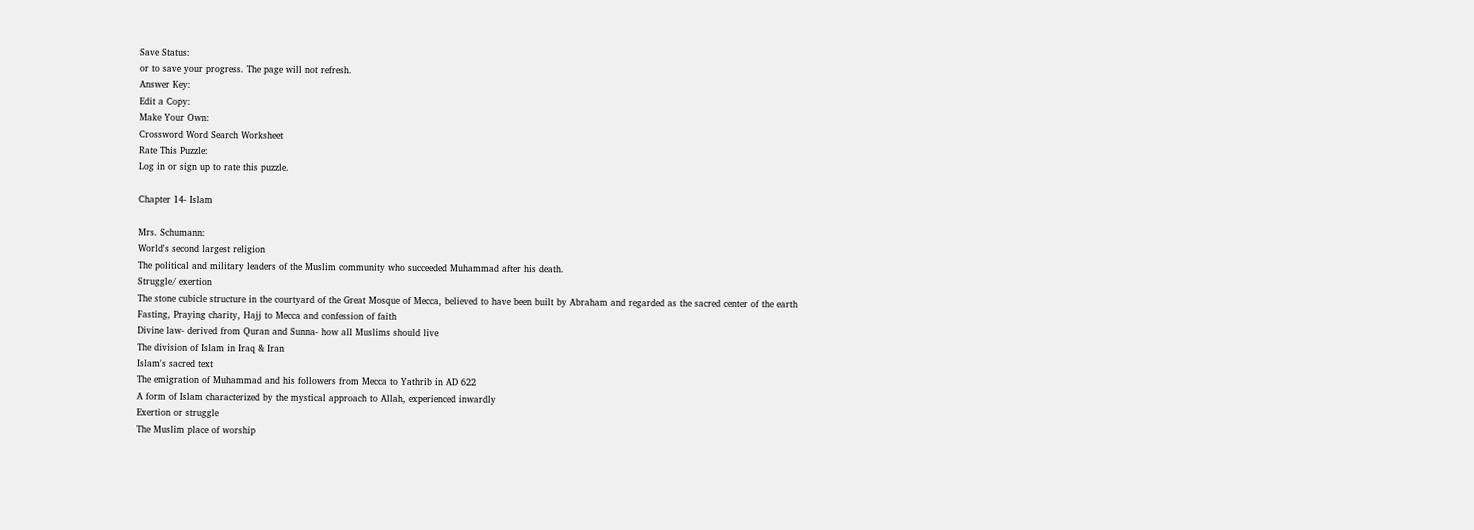Save Status:
or to save your progress. The page will not refresh.
Answer Key:
Edit a Copy:
Make Your Own:
Crossword Word Search Worksheet
Rate This Puzzle:
Log in or sign up to rate this puzzle.

Chapter 14- Islam

Mrs. Schumann:
World's second largest religion
The political and military leaders of the Muslim community who succeeded Muhammad after his death.
Struggle/ exertion
The stone cubicle structure in the courtyard of the Great Mosque of Mecca, believed to have been built by Abraham and regarded as the sacred center of the earth
Fasting, Praying charity, Hajj to Mecca and confession of faith
Divine law- derived from Quran and Sunna- how all Muslims should live
The division of Islam in Iraq & Iran
Islam's sacred text
The emigration of Muhammad and his followers from Mecca to Yathrib in AD 622
A form of Islam characterized by the mystical approach to Allah, experienced inwardly
Exertion or struggle
The Muslim place of worship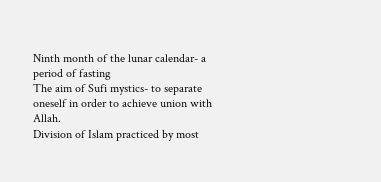Ninth month of the lunar calendar- a period of fasting
The aim of Sufi mystics- to separate oneself in order to achieve union with Allah.
Division of Islam practiced by most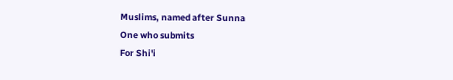Muslims, named after Sunna
One who submits
For Shi'i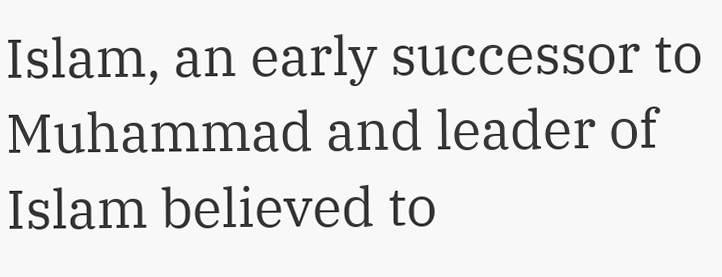Islam, an early successor to Muhammad and leader of Islam believed to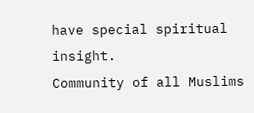have special spiritual insight.
Community of all Muslims